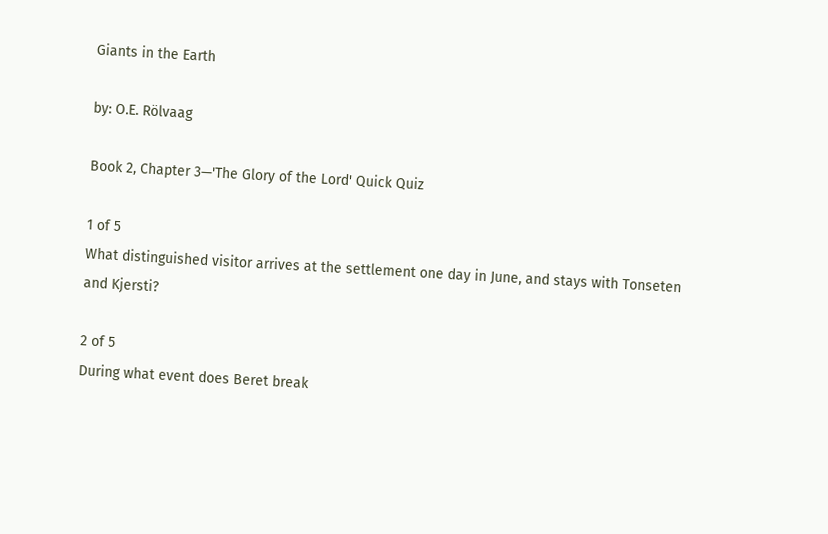Giants in the Earth

by: O.E. Rölvaag

Book 2, Chapter 3—'The Glory of the Lord' Quick Quiz

1 of 5
What distinguished visitor arrives at the settlement one day in June, and stays with Tonseten and Kjersti?

2 of 5
During what event does Beret break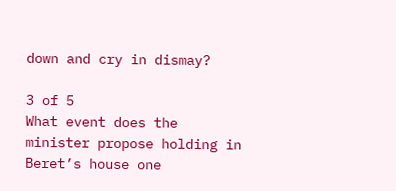down and cry in dismay?

3 of 5
What event does the minister propose holding in Beret’s house one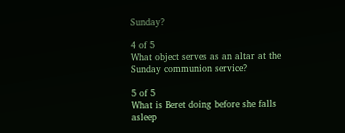Sunday?

4 of 5
What object serves as an altar at the Sunday communion service?

5 of 5
What is Beret doing before she falls asleep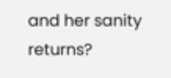and her sanity returns?